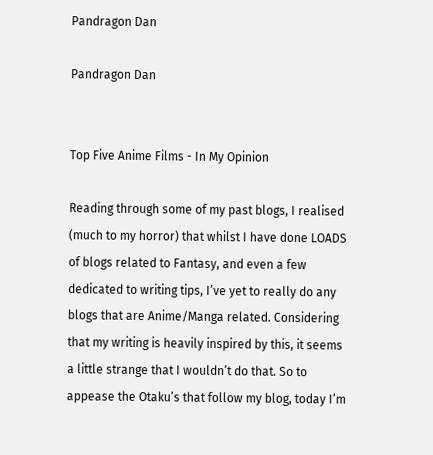Pandragon Dan

Pandragon Dan


Top Five Anime Films - In My Opinion

Reading through some of my past blogs, I realised (much to my horror) that whilst I have done LOADS of blogs related to Fantasy, and even a few dedicated to writing tips, I’ve yet to really do any blogs that are Anime/Manga related. Considering that my writing is heavily inspired by this, it seems a little strange that I wouldn’t do that. So to appease the Otaku’s that follow my blog, today I’m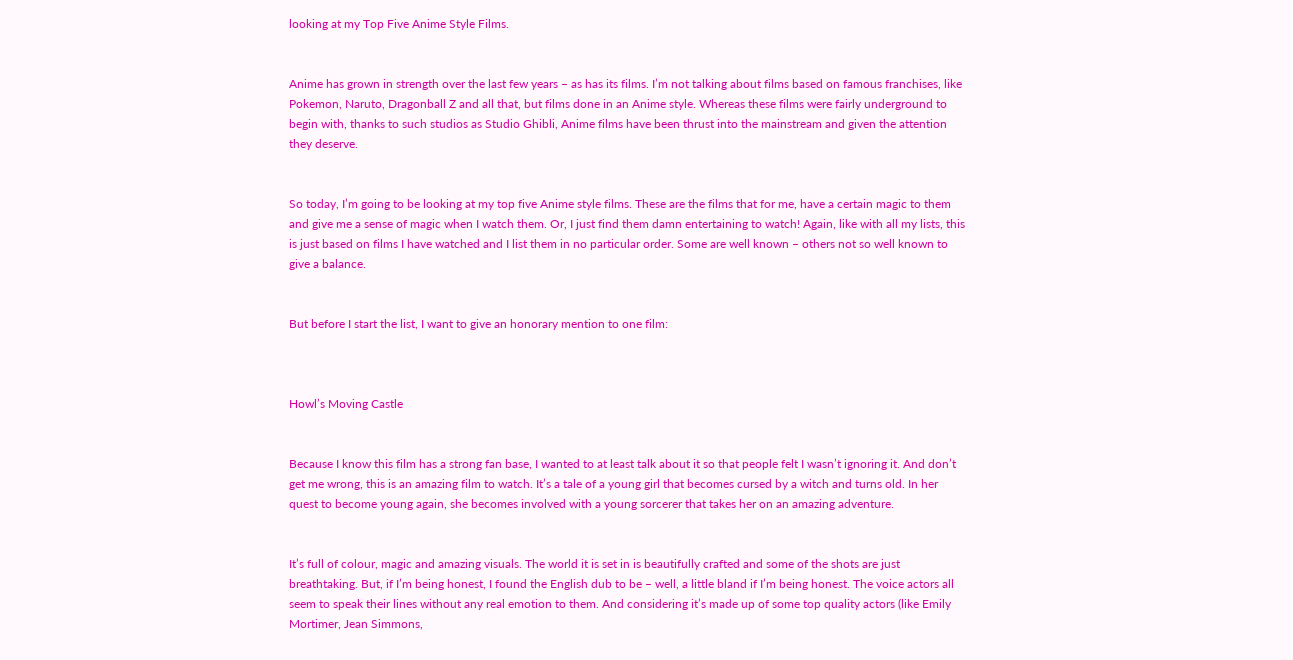looking at my Top Five Anime Style Films.


Anime has grown in strength over the last few years – as has its films. I’m not talking about films based on famous franchises, like Pokemon, Naruto, Dragonball Z and all that, but films done in an Anime style. Whereas these films were fairly underground to begin with, thanks to such studios as Studio Ghibli, Anime films have been thrust into the mainstream and given the attention they deserve.


So today, I’m going to be looking at my top five Anime style films. These are the films that for me, have a certain magic to them and give me a sense of magic when I watch them. Or, I just find them damn entertaining to watch! Again, like with all my lists, this is just based on films I have watched and I list them in no particular order. Some are well known – others not so well known to give a balance.


But before I start the list, I want to give an honorary mention to one film:



Howl’s Moving Castle


Because I know this film has a strong fan base, I wanted to at least talk about it so that people felt I wasn’t ignoring it. And don’t get me wrong, this is an amazing film to watch. It’s a tale of a young girl that becomes cursed by a witch and turns old. In her quest to become young again, she becomes involved with a young sorcerer that takes her on an amazing adventure.


It’s full of colour, magic and amazing visuals. The world it is set in is beautifully crafted and some of the shots are just breathtaking. But, if I’m being honest, I found the English dub to be – well, a little bland if I’m being honest. The voice actors all seem to speak their lines without any real emotion to them. And considering it’s made up of some top quality actors (like Emily Mortimer, Jean Simmons,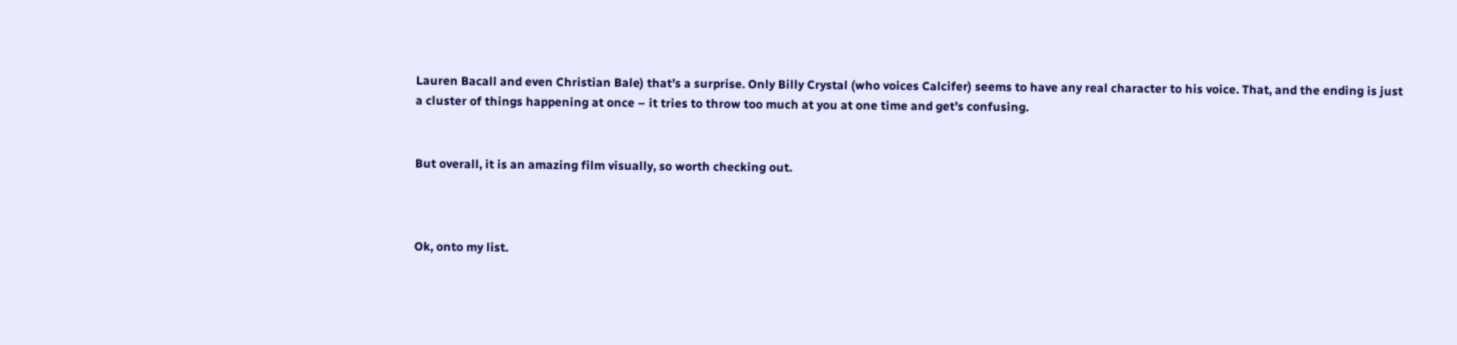Lauren Bacall and even Christian Bale) that’s a surprise. Only Billy Crystal (who voices Calcifer) seems to have any real character to his voice. That, and the ending is just a cluster of things happening at once – it tries to throw too much at you at one time and get’s confusing.


But overall, it is an amazing film visually, so worth checking out.



Ok, onto my list.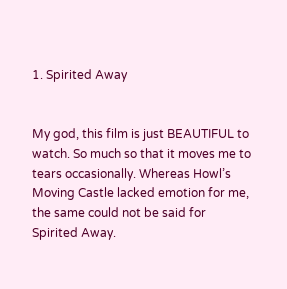1. Spirited Away


My god, this film is just BEAUTIFUL to watch. So much so that it moves me to tears occasionally. Whereas Howl’s Moving Castle lacked emotion for me, the same could not be said for Spirited Away.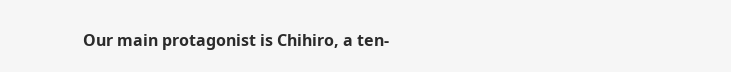Our main protagonist is Chihiro, a ten-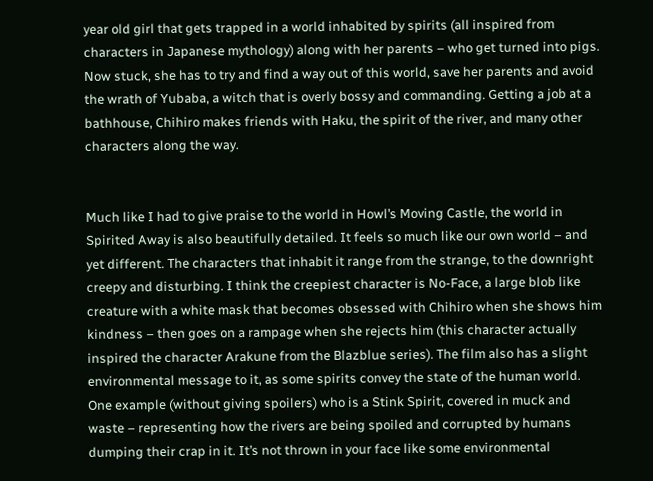year old girl that gets trapped in a world inhabited by spirits (all inspired from characters in Japanese mythology) along with her parents – who get turned into pigs. Now stuck, she has to try and find a way out of this world, save her parents and avoid the wrath of Yubaba, a witch that is overly bossy and commanding. Getting a job at a bathhouse, Chihiro makes friends with Haku, the spirit of the river, and many other characters along the way.


Much like I had to give praise to the world in Howl’s Moving Castle, the world in Spirited Away is also beautifully detailed. It feels so much like our own world – and yet different. The characters that inhabit it range from the strange, to the downright creepy and disturbing. I think the creepiest character is No-Face, a large blob like creature with a white mask that becomes obsessed with Chihiro when she shows him kindness – then goes on a rampage when she rejects him (this character actually inspired the character Arakune from the Blazblue series). The film also has a slight environmental message to it, as some spirits convey the state of the human world. One example (without giving spoilers) who is a Stink Spirit, covered in muck and waste – representing how the rivers are being spoiled and corrupted by humans dumping their crap in it. It’s not thrown in your face like some environmental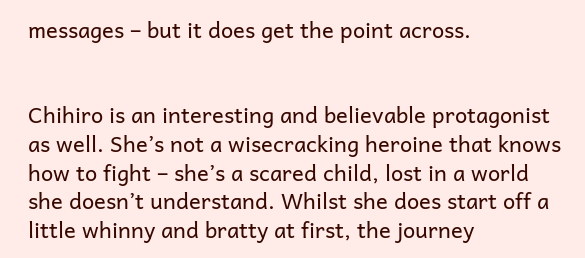messages – but it does get the point across.


Chihiro is an interesting and believable protagonist as well. She’s not a wisecracking heroine that knows how to fight – she’s a scared child, lost in a world she doesn’t understand. Whilst she does start off a little whinny and bratty at first, the journey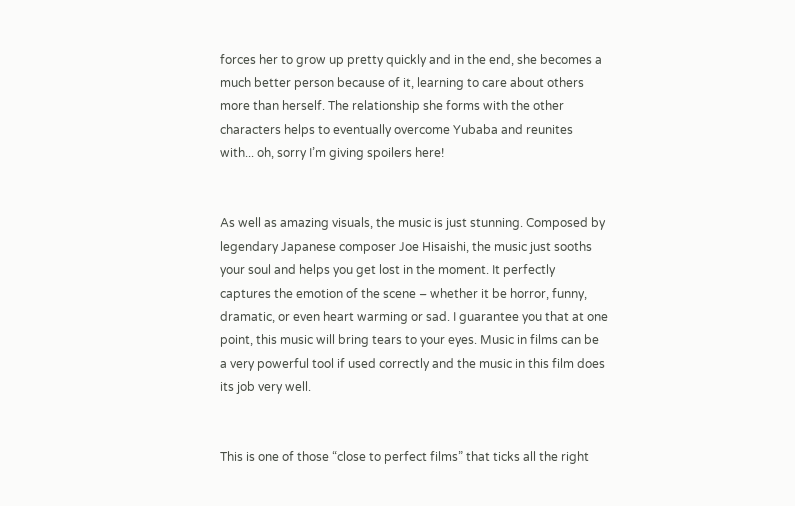forces her to grow up pretty quickly and in the end, she becomes a much better person because of it, learning to care about others more than herself. The relationship she forms with the other characters helps to eventually overcome Yubaba and reunites with... oh, sorry I’m giving spoilers here!


As well as amazing visuals, the music is just stunning. Composed by legendary Japanese composer Joe Hisaishi, the music just sooths your soul and helps you get lost in the moment. It perfectly captures the emotion of the scene – whether it be horror, funny, dramatic, or even heart warming or sad. I guarantee you that at one point, this music will bring tears to your eyes. Music in films can be a very powerful tool if used correctly and the music in this film does its job very well.


This is one of those “close to perfect films” that ticks all the right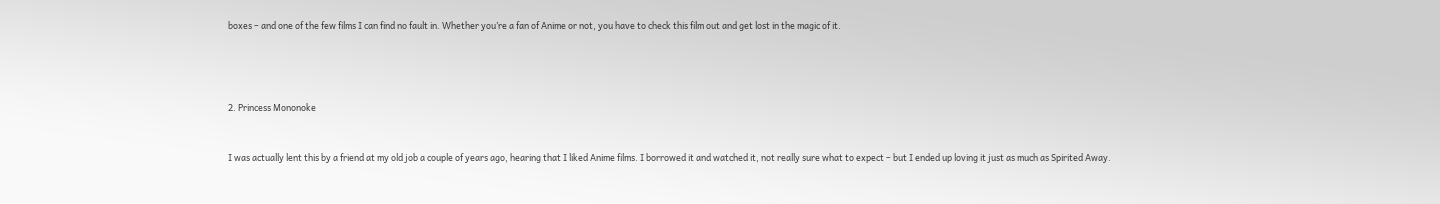boxes – and one of the few films I can find no fault in. Whether you’re a fan of Anime or not, you have to check this film out and get lost in the magic of it.




2. Princess Mononoke


I was actually lent this by a friend at my old job a couple of years ago, hearing that I liked Anime films. I borrowed it and watched it, not really sure what to expect – but I ended up loving it just as much as Spirited Away.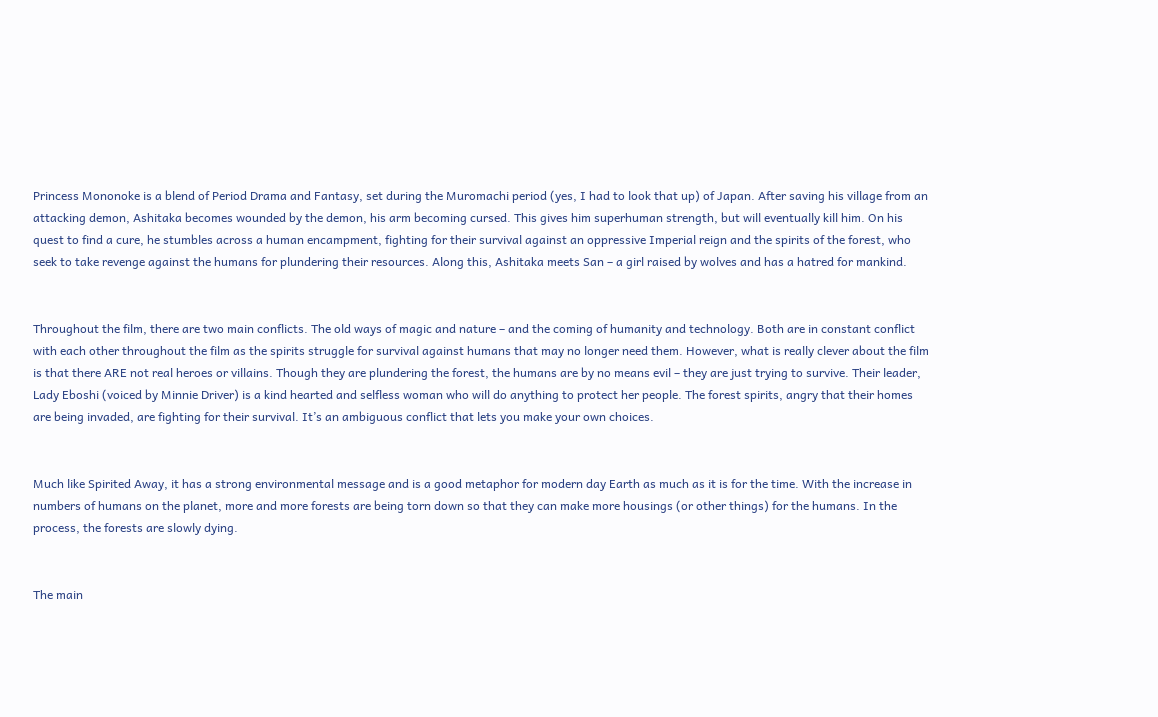Princess Mononoke is a blend of Period Drama and Fantasy, set during the Muromachi period (yes, I had to look that up) of Japan. After saving his village from an attacking demon, Ashitaka becomes wounded by the demon, his arm becoming cursed. This gives him superhuman strength, but will eventually kill him. On his quest to find a cure, he stumbles across a human encampment, fighting for their survival against an oppressive Imperial reign and the spirits of the forest, who seek to take revenge against the humans for plundering their resources. Along this, Ashitaka meets San – a girl raised by wolves and has a hatred for mankind.


Throughout the film, there are two main conflicts. The old ways of magic and nature – and the coming of humanity and technology. Both are in constant conflict with each other throughout the film as the spirits struggle for survival against humans that may no longer need them. However, what is really clever about the film is that there ARE not real heroes or villains. Though they are plundering the forest, the humans are by no means evil – they are just trying to survive. Their leader, Lady Eboshi (voiced by Minnie Driver) is a kind hearted and selfless woman who will do anything to protect her people. The forest spirits, angry that their homes are being invaded, are fighting for their survival. It’s an ambiguous conflict that lets you make your own choices.


Much like Spirited Away, it has a strong environmental message and is a good metaphor for modern day Earth as much as it is for the time. With the increase in numbers of humans on the planet, more and more forests are being torn down so that they can make more housings (or other things) for the humans. In the process, the forests are slowly dying.


The main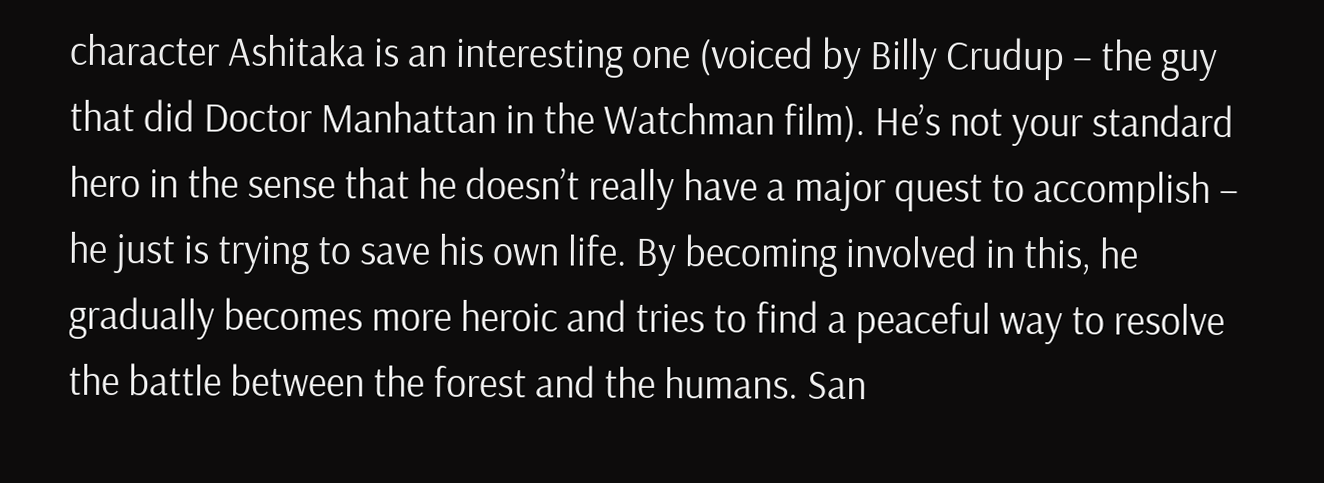character Ashitaka is an interesting one (voiced by Billy Crudup – the guy that did Doctor Manhattan in the Watchman film). He’s not your standard hero in the sense that he doesn’t really have a major quest to accomplish – he just is trying to save his own life. By becoming involved in this, he gradually becomes more heroic and tries to find a peaceful way to resolve the battle between the forest and the humans. San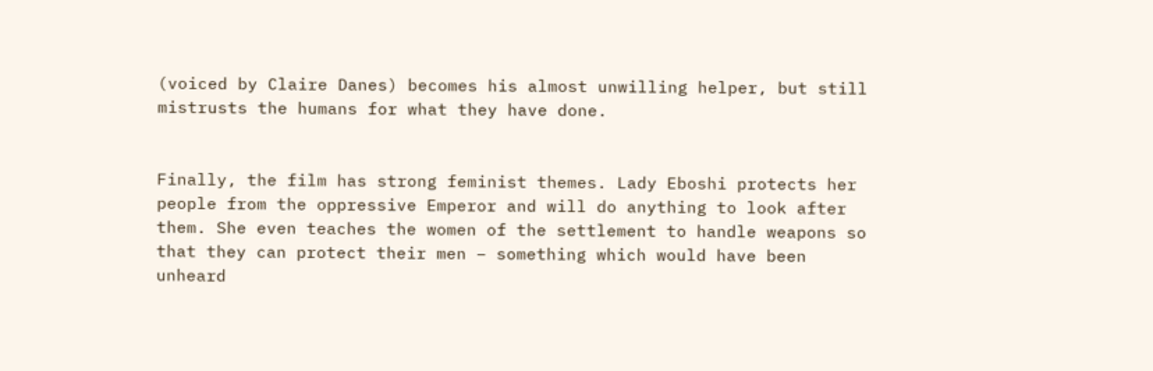(voiced by Claire Danes) becomes his almost unwilling helper, but still mistrusts the humans for what they have done.


Finally, the film has strong feminist themes. Lady Eboshi protects her people from the oppressive Emperor and will do anything to look after them. She even teaches the women of the settlement to handle weapons so that they can protect their men – something which would have been unheard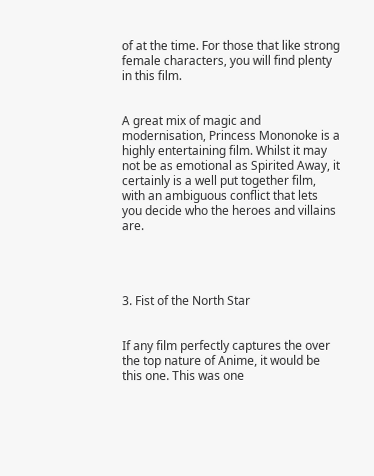of at the time. For those that like strong female characters, you will find plenty in this film.


A great mix of magic and modernisation, Princess Mononoke is a highly entertaining film. Whilst it may not be as emotional as Spirited Away, it certainly is a well put together film, with an ambiguous conflict that lets you decide who the heroes and villains are.




3. Fist of the North Star


If any film perfectly captures the over the top nature of Anime, it would be this one. This was one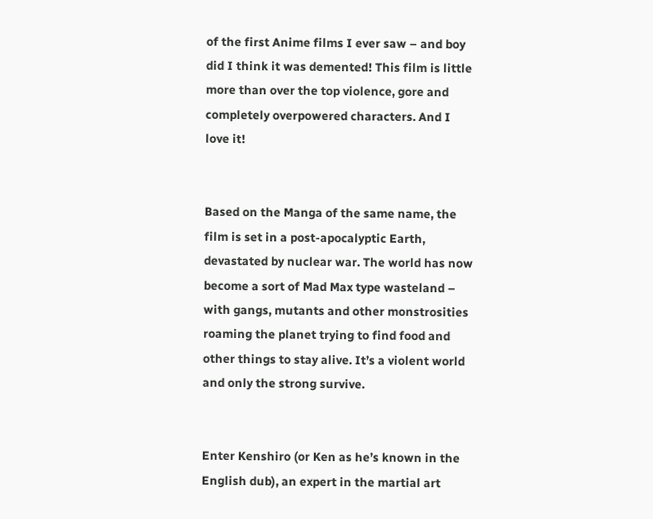of the first Anime films I ever saw – and boy did I think it was demented! This film is little more than over the top violence, gore and completely overpowered characters. And I love it!


Based on the Manga of the same name, the film is set in a post-apocalyptic Earth, devastated by nuclear war. The world has now become a sort of Mad Max type wasteland – with gangs, mutants and other monstrosities roaming the planet trying to find food and other things to stay alive. It’s a violent world and only the strong survive.


Enter Kenshiro (or Ken as he’s known in the English dub), an expert in the martial art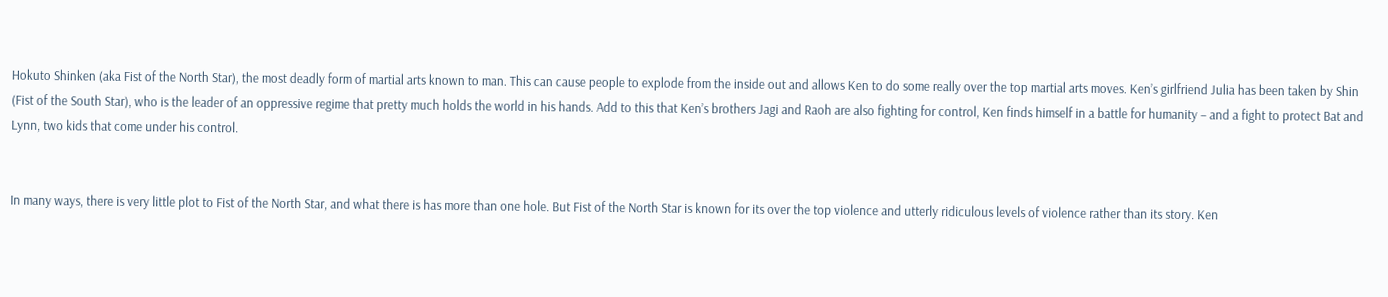Hokuto Shinken (aka Fist of the North Star), the most deadly form of martial arts known to man. This can cause people to explode from the inside out and allows Ken to do some really over the top martial arts moves. Ken’s girlfriend Julia has been taken by Shin (Fist of the South Star), who is the leader of an oppressive regime that pretty much holds the world in his hands. Add to this that Ken’s brothers Jagi and Raoh are also fighting for control, Ken finds himself in a battle for humanity – and a fight to protect Bat and Lynn, two kids that come under his control.


In many ways, there is very little plot to Fist of the North Star, and what there is has more than one hole. But Fist of the North Star is known for its over the top violence and utterly ridiculous levels of violence rather than its story. Ken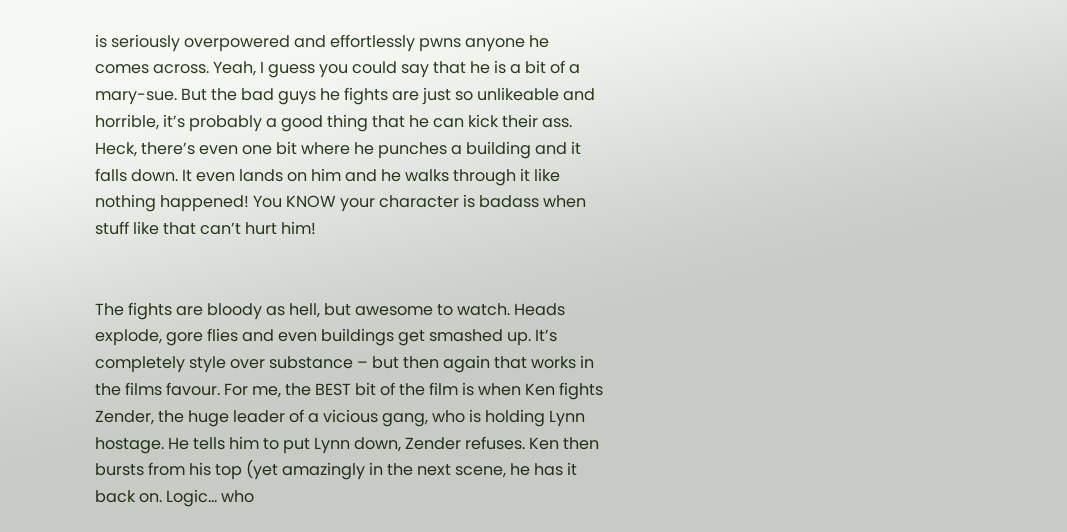is seriously overpowered and effortlessly pwns anyone he comes across. Yeah, I guess you could say that he is a bit of a mary-sue. But the bad guys he fights are just so unlikeable and horrible, it’s probably a good thing that he can kick their ass. Heck, there’s even one bit where he punches a building and it falls down. It even lands on him and he walks through it like nothing happened! You KNOW your character is badass when stuff like that can’t hurt him!


The fights are bloody as hell, but awesome to watch. Heads explode, gore flies and even buildings get smashed up. It’s completely style over substance – but then again that works in the films favour. For me, the BEST bit of the film is when Ken fights Zender, the huge leader of a vicious gang, who is holding Lynn hostage. He tells him to put Lynn down, Zender refuses. Ken then bursts from his top (yet amazingly in the next scene, he has it back on. Logic... who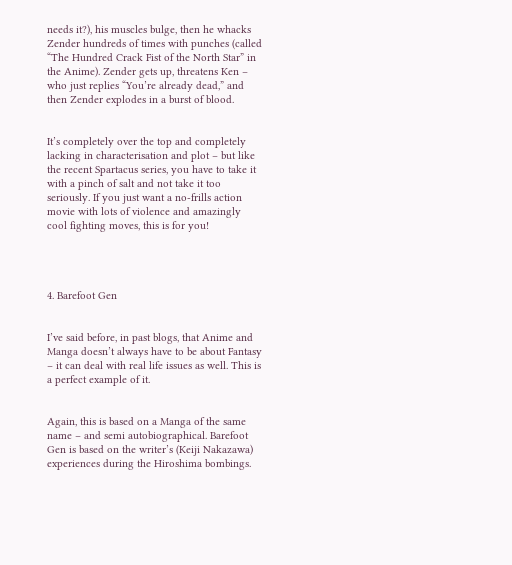needs it?), his muscles bulge, then he whacks Zender hundreds of times with punches (called “The Hundred Crack Fist of the North Star” in the Anime). Zender gets up, threatens Ken – who just replies “You’re already dead,” and then Zender explodes in a burst of blood.


It’s completely over the top and completely lacking in characterisation and plot – but like the recent Spartacus series, you have to take it with a pinch of salt and not take it too seriously. If you just want a no-frills action movie with lots of violence and amazingly cool fighting moves, this is for you!




4. Barefoot Gen


I’ve said before, in past blogs, that Anime and Manga doesn’t always have to be about Fantasy – it can deal with real life issues as well. This is a perfect example of it.


Again, this is based on a Manga of the same name – and semi autobiographical. Barefoot Gen is based on the writer’s (Keiji Nakazawa) experiences during the Hiroshima bombings.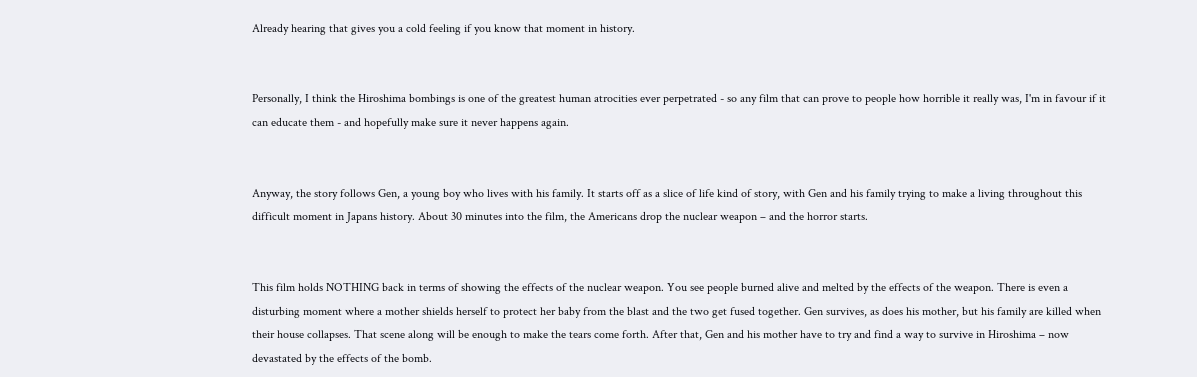Already hearing that gives you a cold feeling if you know that moment in history.


Personally, I think the Hiroshima bombings is one of the greatest human atrocities ever perpetrated - so any film that can prove to people how horrible it really was, I'm in favour if it can educate them - and hopefully make sure it never happens again.


Anyway, the story follows Gen, a young boy who lives with his family. It starts off as a slice of life kind of story, with Gen and his family trying to make a living throughout this difficult moment in Japans history. About 30 minutes into the film, the Americans drop the nuclear weapon – and the horror starts.


This film holds NOTHING back in terms of showing the effects of the nuclear weapon. You see people burned alive and melted by the effects of the weapon. There is even a disturbing moment where a mother shields herself to protect her baby from the blast and the two get fused together. Gen survives, as does his mother, but his family are killed when their house collapses. That scene along will be enough to make the tears come forth. After that, Gen and his mother have to try and find a way to survive in Hiroshima – now devastated by the effects of the bomb.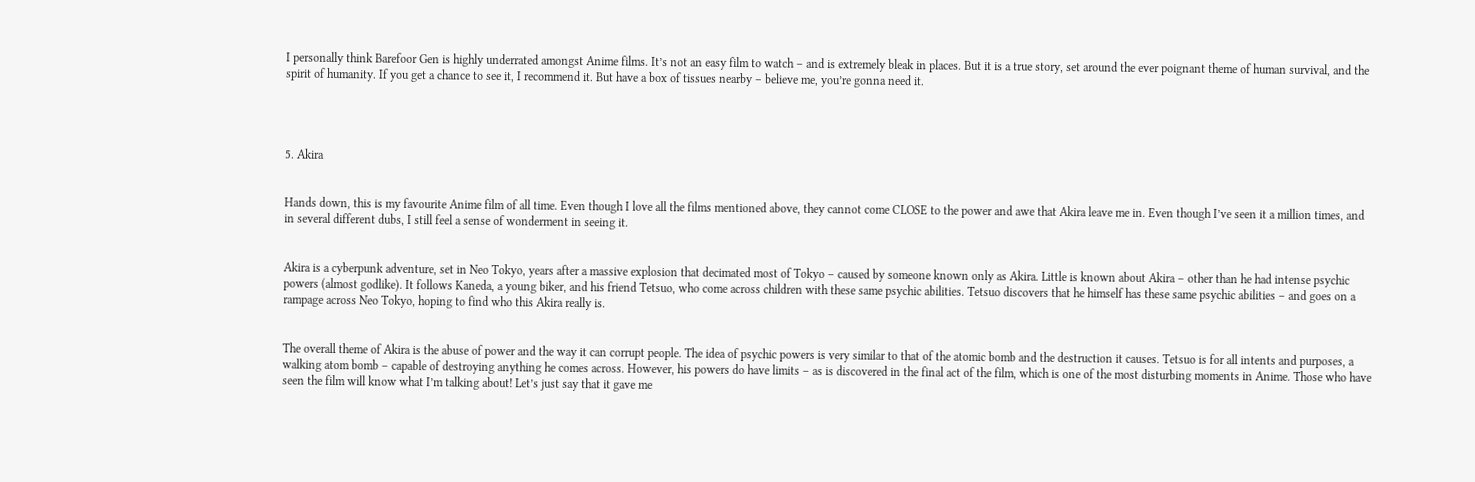I personally think Barefoor Gen is highly underrated amongst Anime films. It’s not an easy film to watch – and is extremely bleak in places. But it is a true story, set around the ever poignant theme of human survival, and the spirit of humanity. If you get a chance to see it, I recommend it. But have a box of tissues nearby – believe me, you’re gonna need it.




5. Akira


Hands down, this is my favourite Anime film of all time. Even though I love all the films mentioned above, they cannot come CLOSE to the power and awe that Akira leave me in. Even though I’ve seen it a million times, and in several different dubs, I still feel a sense of wonderment in seeing it.


Akira is a cyberpunk adventure, set in Neo Tokyo, years after a massive explosion that decimated most of Tokyo – caused by someone known only as Akira. Little is known about Akira – other than he had intense psychic powers (almost godlike). It follows Kaneda, a young biker, and his friend Tetsuo, who come across children with these same psychic abilities. Tetsuo discovers that he himself has these same psychic abilities – and goes on a rampage across Neo Tokyo, hoping to find who this Akira really is.


The overall theme of Akira is the abuse of power and the way it can corrupt people. The idea of psychic powers is very similar to that of the atomic bomb and the destruction it causes. Tetsuo is for all intents and purposes, a walking atom bomb – capable of destroying anything he comes across. However, his powers do have limits – as is discovered in the final act of the film, which is one of the most disturbing moments in Anime. Those who have seen the film will know what I’m talking about! Let’s just say that it gave me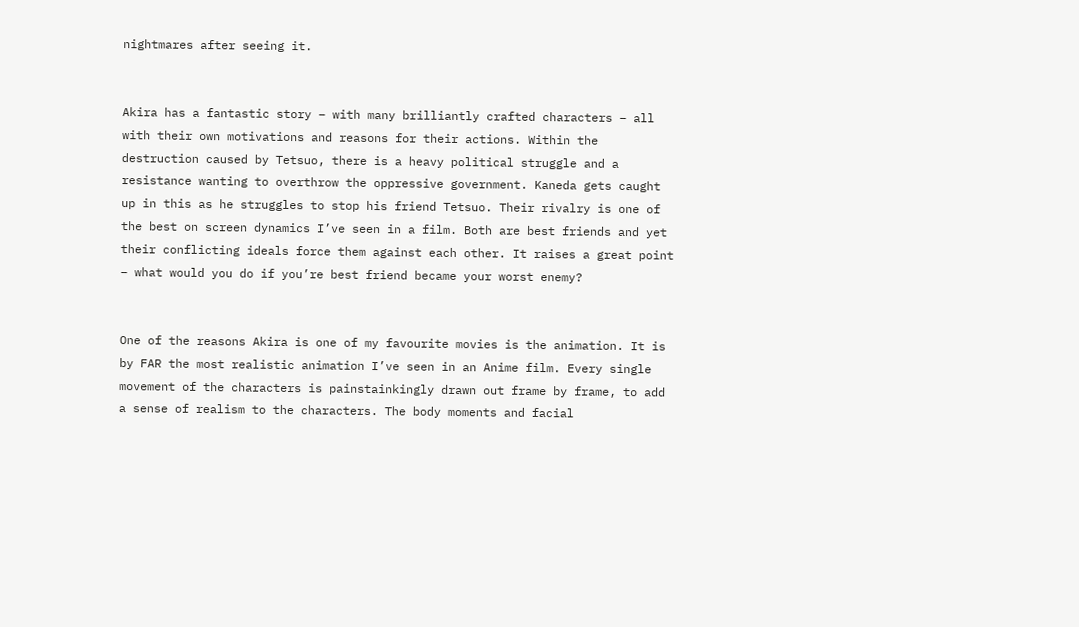nightmares after seeing it.


Akira has a fantastic story – with many brilliantly crafted characters – all with their own motivations and reasons for their actions. Within the destruction caused by Tetsuo, there is a heavy political struggle and a resistance wanting to overthrow the oppressive government. Kaneda gets caught up in this as he struggles to stop his friend Tetsuo. Their rivalry is one of the best on screen dynamics I’ve seen in a film. Both are best friends and yet their conflicting ideals force them against each other. It raises a great point – what would you do if you’re best friend became your worst enemy?


One of the reasons Akira is one of my favourite movies is the animation. It is by FAR the most realistic animation I’ve seen in an Anime film. Every single movement of the characters is painstainkingly drawn out frame by frame, to add a sense of realism to the characters. The body moments and facial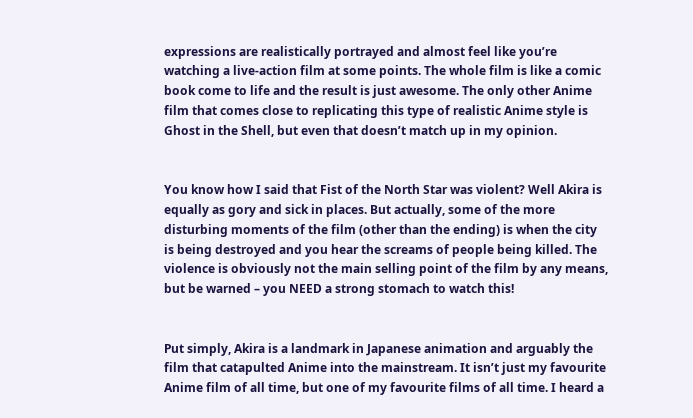expressions are realistically portrayed and almost feel like you’re watching a live-action film at some points. The whole film is like a comic book come to life and the result is just awesome. The only other Anime film that comes close to replicating this type of realistic Anime style is Ghost in the Shell, but even that doesn’t match up in my opinion.


You know how I said that Fist of the North Star was violent? Well Akira is equally as gory and sick in places. But actually, some of the more disturbing moments of the film (other than the ending) is when the city is being destroyed and you hear the screams of people being killed. The violence is obviously not the main selling point of the film by any means, but be warned – you NEED a strong stomach to watch this!


Put simply, Akira is a landmark in Japanese animation and arguably the film that catapulted Anime into the mainstream. It isn’t just my favourite Anime film of all time, but one of my favourite films of all time. I heard a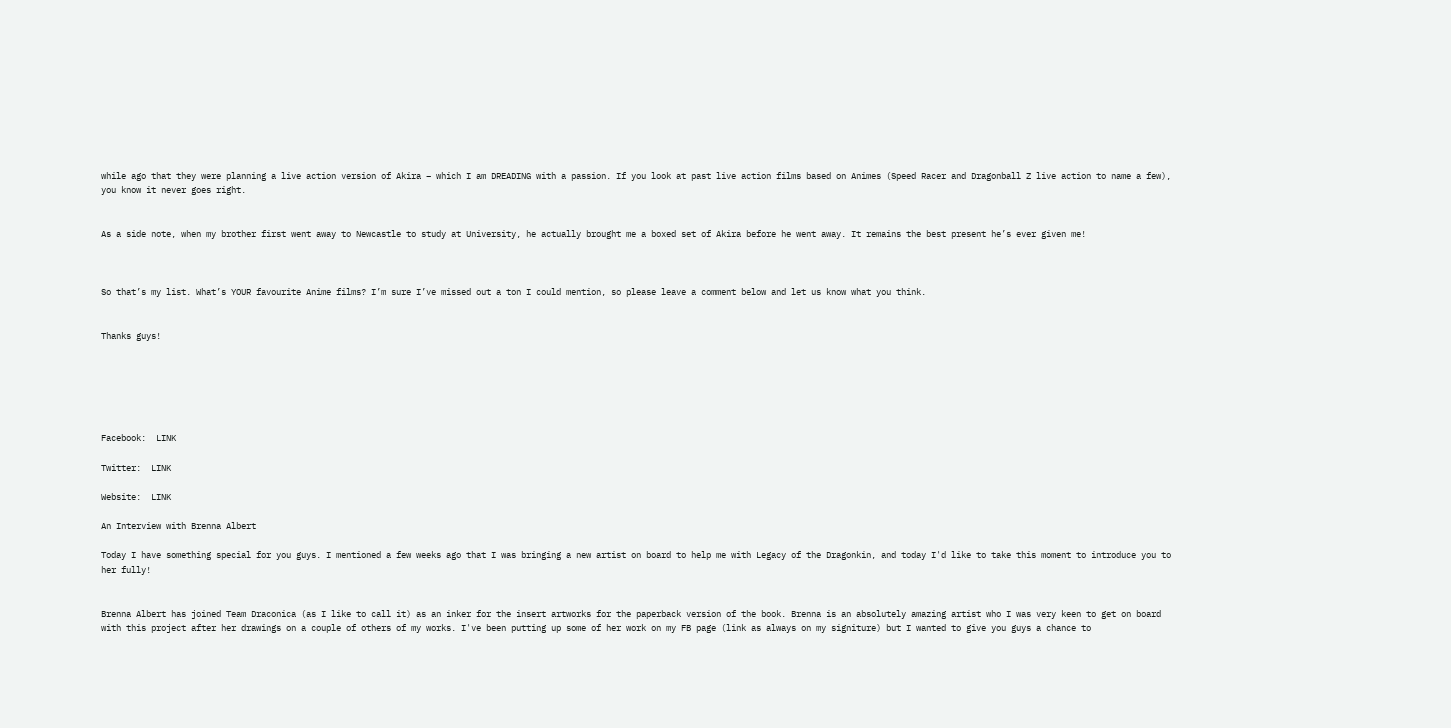while ago that they were planning a live action version of Akira – which I am DREADING with a passion. If you look at past live action films based on Animes (Speed Racer and Dragonball Z live action to name a few), you know it never goes right.


As a side note, when my brother first went away to Newcastle to study at University, he actually brought me a boxed set of Akira before he went away. It remains the best present he’s ever given me!



So that’s my list. What’s YOUR favourite Anime films? I’m sure I’ve missed out a ton I could mention, so please leave a comment below and let us know what you think.


Thanks guys!






Facebook:  LINK

Twitter:  LINK

Website:  LINK

An Interview with Brenna Albert

Today I have something special for you guys. I mentioned a few weeks ago that I was bringing a new artist on board to help me with Legacy of the Dragonkin, and today I'd like to take this moment to introduce you to her fully!


Brenna Albert has joined Team Draconica (as I like to call it) as an inker for the insert artworks for the paperback version of the book. Brenna is an absolutely amazing artist who I was very keen to get on board with this project after her drawings on a couple of others of my works. I've been putting up some of her work on my FB page (link as always on my signiture) but I wanted to give you guys a chance to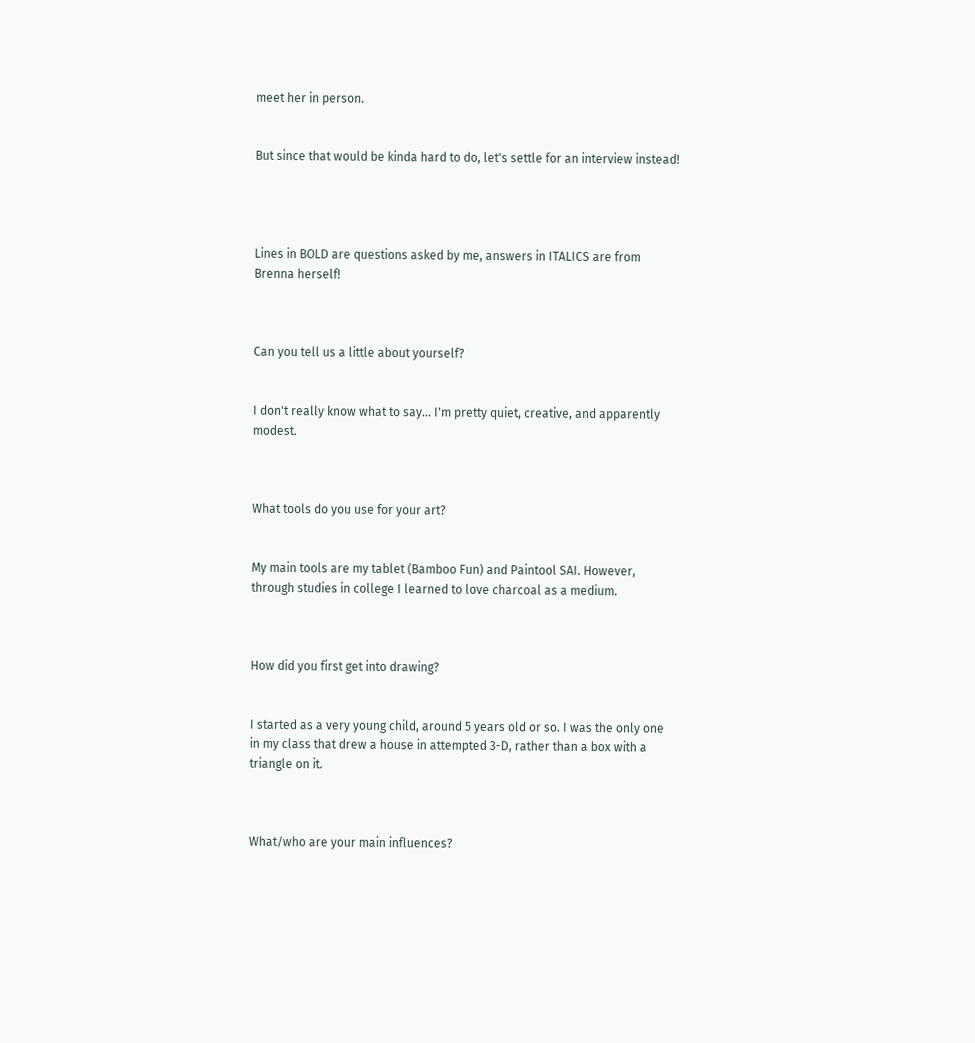meet her in person.


But since that would be kinda hard to do, let's settle for an interview instead!




Lines in BOLD are questions asked by me, answers in ITALICS are from Brenna herself!



Can you tell us a little about yourself?


I don't really know what to say... I'm pretty quiet, creative, and apparently modest.



What tools do you use for your art?


My main tools are my tablet (Bamboo Fun) and Paintool SAI. However, through studies in college I learned to love charcoal as a medium.



How did you first get into drawing?


I started as a very young child, around 5 years old or so. I was the only one in my class that drew a house in attempted 3-D, rather than a box with a triangle on it.



What/who are your main influences?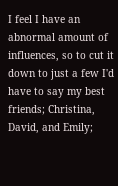I feel I have an abnormal amount of influences, so to cut it down to just a few I'd have to say my best friends; Christina, David, and Emily;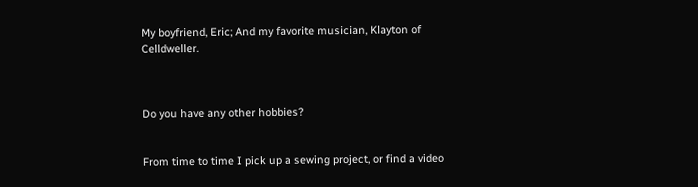My boyfriend, Eric; And my favorite musician, Klayton of Celldweller.



Do you have any other hobbies?


From time to time I pick up a sewing project, or find a video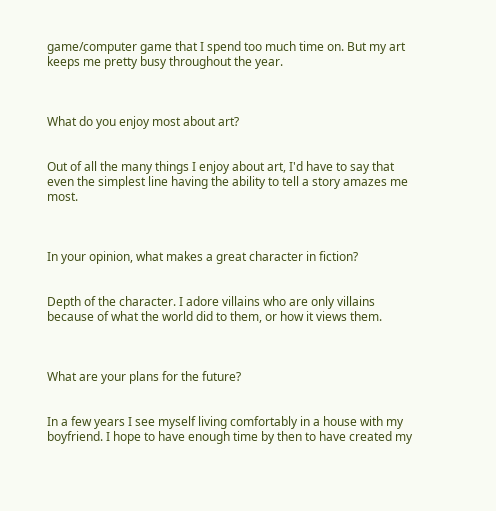game/computer game that I spend too much time on. But my art keeps me pretty busy throughout the year.



What do you enjoy most about art?


Out of all the many things I enjoy about art, I'd have to say that even the simplest line having the ability to tell a story amazes me most.



In your opinion, what makes a great character in fiction?


Depth of the character. I adore villains who are only villains because of what the world did to them, or how it views them.



What are your plans for the future?


In a few years I see myself living comfortably in a house with my boyfriend. I hope to have enough time by then to have created my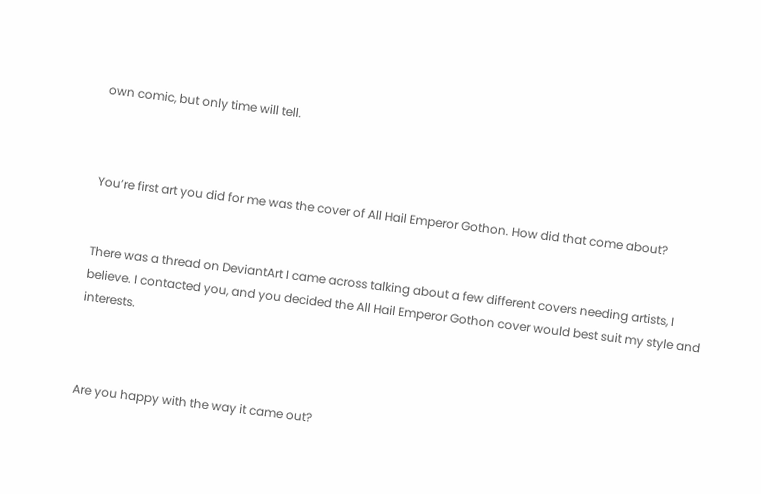own comic, but only time will tell.



You’re first art you did for me was the cover of All Hail Emperor Gothon. How did that come about?


There was a thread on DeviantArt I came across talking about a few different covers needing artists, I believe. I contacted you, and you decided the All Hail Emperor Gothon cover would best suit my style and interests.



Are you happy with the way it came out?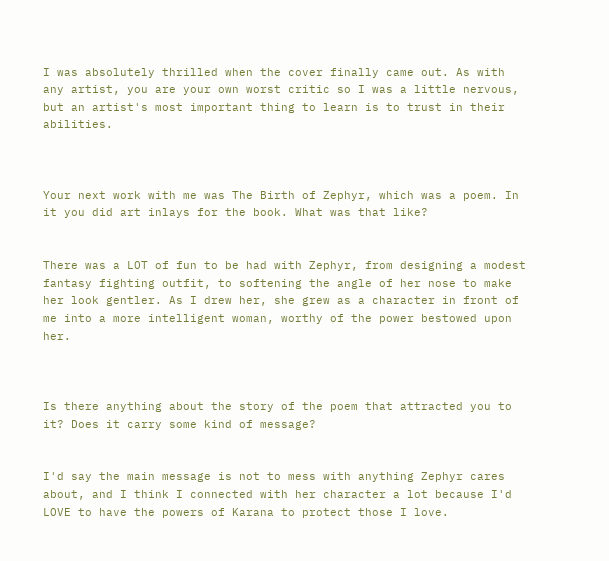I was absolutely thrilled when the cover finally came out. As with any artist, you are your own worst critic so I was a little nervous, but an artist's most important thing to learn is to trust in their abilities.



Your next work with me was The Birth of Zephyr, which was a poem. In it you did art inlays for the book. What was that like?


There was a LOT of fun to be had with Zephyr, from designing a modest fantasy fighting outfit, to softening the angle of her nose to make her look gentler. As I drew her, she grew as a character in front of me into a more intelligent woman, worthy of the power bestowed upon her.



Is there anything about the story of the poem that attracted you to it? Does it carry some kind of message?


I'd say the main message is not to mess with anything Zephyr cares about, and I think I connected with her character a lot because I'd LOVE to have the powers of Karana to protect those I love.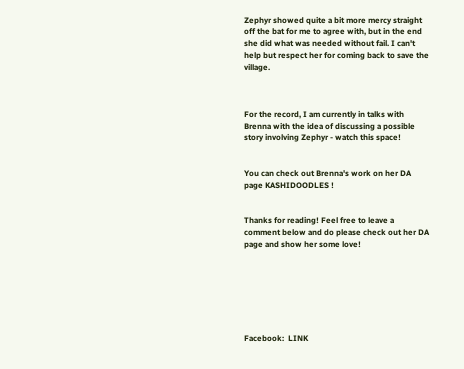Zephyr showed quite a bit more mercy straight off the bat for me to agree with, but in the end she did what was needed without fail. I can't help but respect her for coming back to save the village.



For the record, I am currently in talks with Brenna with the idea of discussing a possible story involving Zephyr - watch this space!


You can check out Brenna's work on her DA page KASHIDOODLES !


Thanks for reading! Feel free to leave a comment below and do please check out her DA page and show her some love!







Facebook:  LINK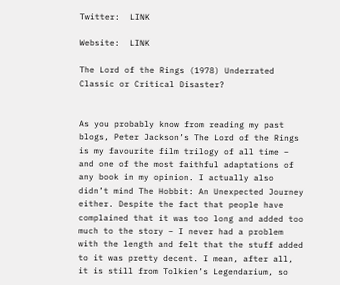Twitter:  LINK

Website:  LINK

The Lord of the Rings (1978) Underrated Classic or Critical Disaster?


As you probably know from reading my past blogs, Peter Jackson’s The Lord of the Rings is my favourite film trilogy of all time – and one of the most faithful adaptations of any book in my opinion. I actually also didn’t mind The Hobbit: An Unexpected Journey either. Despite the fact that people have complained that it was too long and added too much to the story – I never had a problem with the length and felt that the stuff added to it was pretty decent. I mean, after all, it is still from Tolkien’s Legendarium, so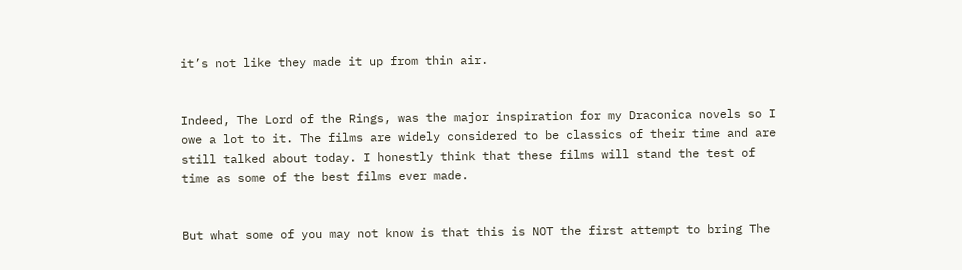it’s not like they made it up from thin air.


Indeed, The Lord of the Rings, was the major inspiration for my Draconica novels so I owe a lot to it. The films are widely considered to be classics of their time and are still talked about today. I honestly think that these films will stand the test of time as some of the best films ever made.


But what some of you may not know is that this is NOT the first attempt to bring The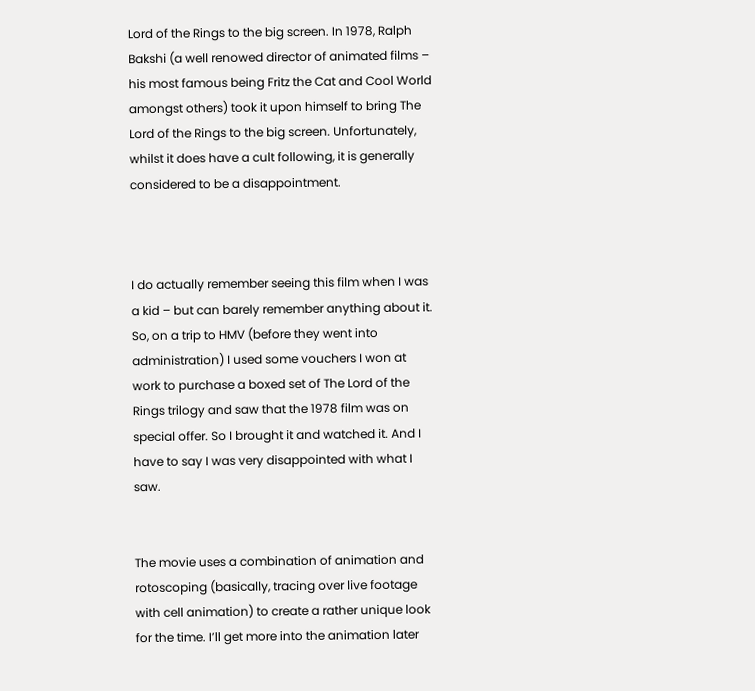Lord of the Rings to the big screen. In 1978, Ralph Bakshi (a well renowed director of animated films – his most famous being Fritz the Cat and Cool World amongst others) took it upon himself to bring The Lord of the Rings to the big screen. Unfortunately, whilst it does have a cult following, it is generally considered to be a disappointment.



I do actually remember seeing this film when I was a kid – but can barely remember anything about it. So, on a trip to HMV (before they went into administration) I used some vouchers I won at work to purchase a boxed set of The Lord of the Rings trilogy and saw that the 1978 film was on special offer. So I brought it and watched it. And I have to say I was very disappointed with what I saw.


The movie uses a combination of animation and rotoscoping (basically, tracing over live footage with cell animation) to create a rather unique look for the time. I’ll get more into the animation later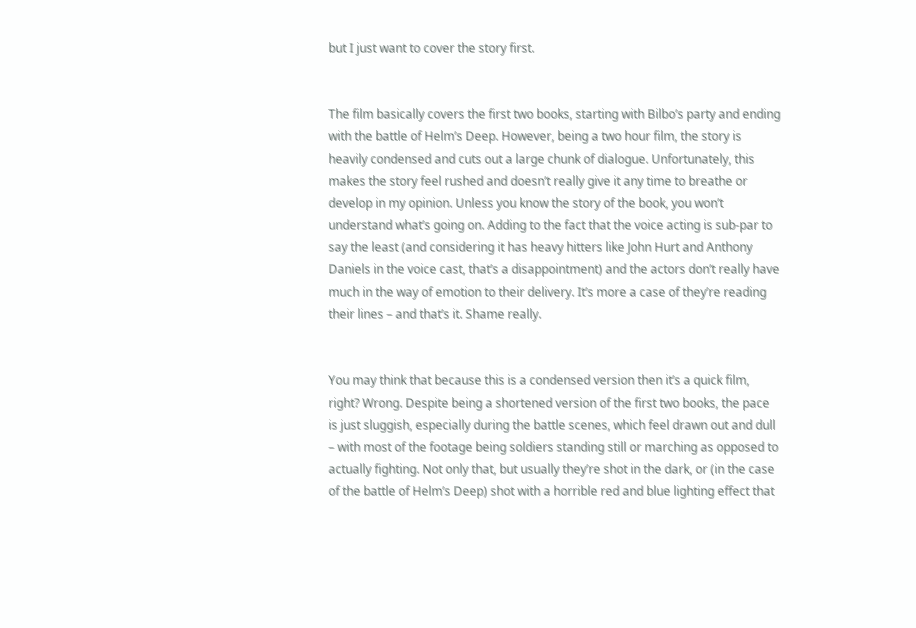but I just want to cover the story first.


The film basically covers the first two books, starting with Bilbo’s party and ending with the battle of Helm’s Deep. However, being a two hour film, the story is heavily condensed and cuts out a large chunk of dialogue. Unfortunately, this makes the story feel rushed and doesn’t really give it any time to breathe or develop in my opinion. Unless you know the story of the book, you won’t understand what’s going on. Adding to the fact that the voice acting is sub-par to say the least (and considering it has heavy hitters like John Hurt and Anthony Daniels in the voice cast, that’s a disappointment) and the actors don’t really have much in the way of emotion to their delivery. It’s more a case of they’re reading their lines – and that’s it. Shame really.


You may think that because this is a condensed version then it’s a quick film, right? Wrong. Despite being a shortened version of the first two books, the pace is just sluggish, especially during the battle scenes, which feel drawn out and dull – with most of the footage being soldiers standing still or marching as opposed to actually fighting. Not only that, but usually they’re shot in the dark, or (in the case of the battle of Helm’s Deep) shot with a horrible red and blue lighting effect that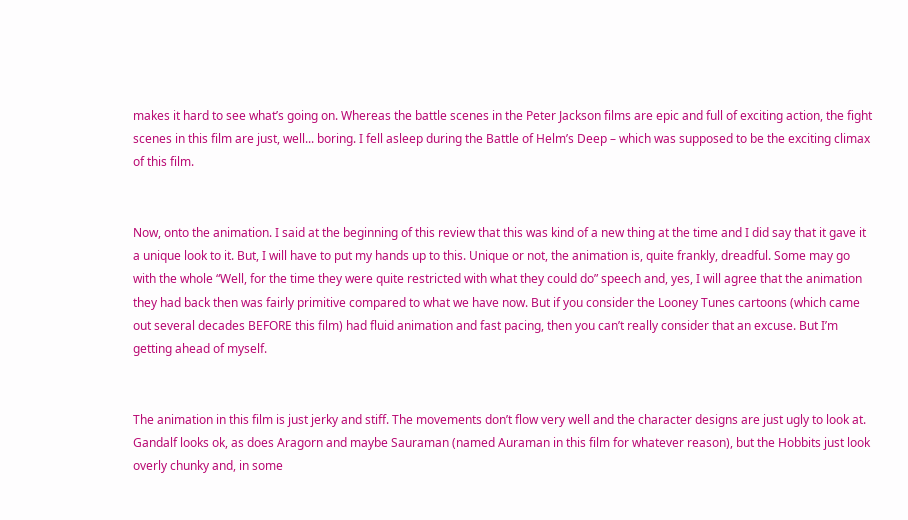makes it hard to see what’s going on. Whereas the battle scenes in the Peter Jackson films are epic and full of exciting action, the fight scenes in this film are just, well... boring. I fell asleep during the Battle of Helm’s Deep – which was supposed to be the exciting climax of this film.


Now, onto the animation. I said at the beginning of this review that this was kind of a new thing at the time and I did say that it gave it a unique look to it. But, I will have to put my hands up to this. Unique or not, the animation is, quite frankly, dreadful. Some may go with the whole “Well, for the time they were quite restricted with what they could do” speech and, yes, I will agree that the animation they had back then was fairly primitive compared to what we have now. But if you consider the Looney Tunes cartoons (which came out several decades BEFORE this film) had fluid animation and fast pacing, then you can’t really consider that an excuse. But I’m getting ahead of myself.


The animation in this film is just jerky and stiff. The movements don’t flow very well and the character designs are just ugly to look at. Gandalf looks ok, as does Aragorn and maybe Sauraman (named Auraman in this film for whatever reason), but the Hobbits just look overly chunky and, in some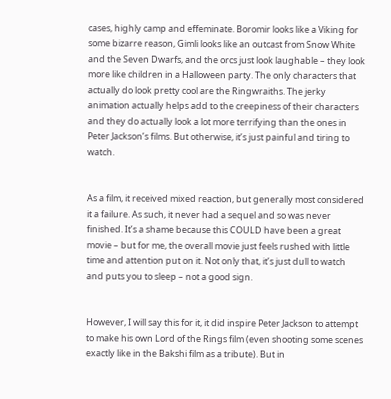cases, highly camp and effeminate. Boromir looks like a Viking for some bizarre reason, Gimli looks like an outcast from Snow White and the Seven Dwarfs, and the orcs just look laughable – they look more like children in a Halloween party. The only characters that actually do look pretty cool are the Ringwraiths. The jerky animation actually helps add to the creepiness of their characters and they do actually look a lot more terrifying than the ones in Peter Jackson’s films. But otherwise, it’s just painful and tiring to watch.


As a film, it received mixed reaction, but generally most considered it a failure. As such, it never had a sequel and so was never finished. It’s a shame because this COULD have been a great movie – but for me, the overall movie just feels rushed with little time and attention put on it. Not only that, it’s just dull to watch and puts you to sleep – not a good sign.


However, I will say this for it, it did inspire Peter Jackson to attempt to make his own Lord of the Rings film (even shooting some scenes exactly like in the Bakshi film as a tribute). But in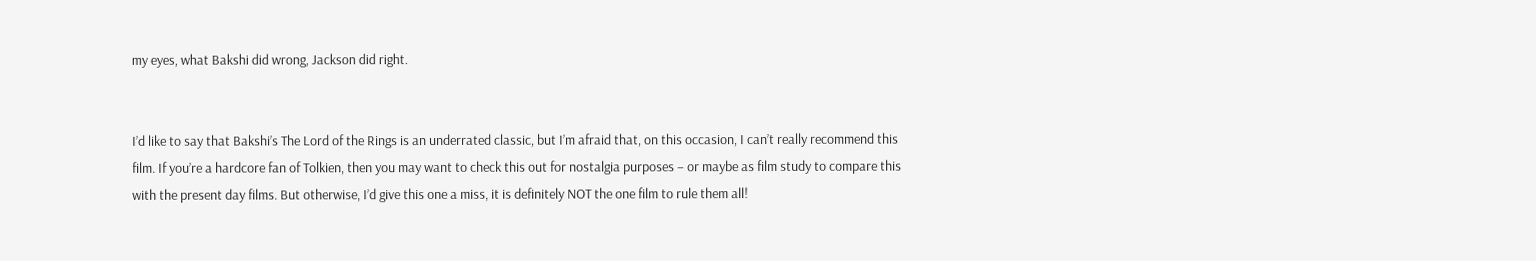my eyes, what Bakshi did wrong, Jackson did right.


I’d like to say that Bakshi’s The Lord of the Rings is an underrated classic, but I’m afraid that, on this occasion, I can’t really recommend this film. If you’re a hardcore fan of Tolkien, then you may want to check this out for nostalgia purposes – or maybe as film study to compare this with the present day films. But otherwise, I’d give this one a miss, it is definitely NOT the one film to rule them all!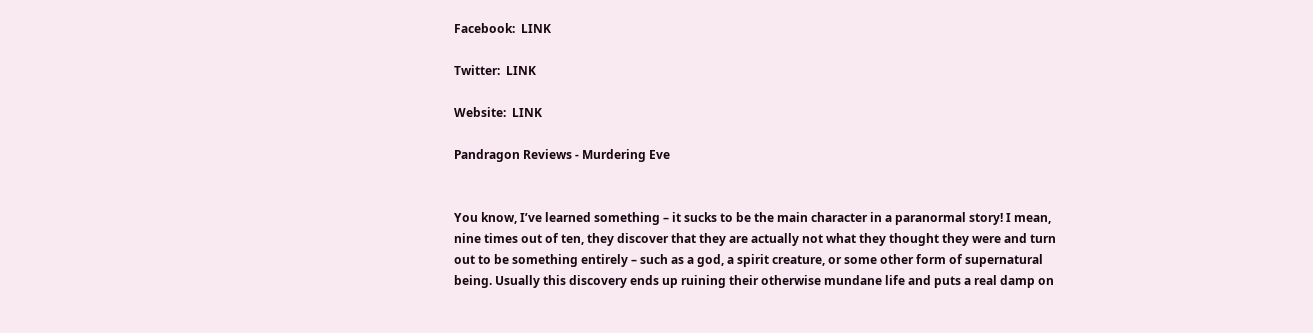Facebook:  LINK

Twitter:  LINK

Website:  LINK

Pandragon Reviews - Murdering Eve


You know, I’ve learned something – it sucks to be the main character in a paranormal story! I mean, nine times out of ten, they discover that they are actually not what they thought they were and turn out to be something entirely – such as a god, a spirit creature, or some other form of supernatural being. Usually this discovery ends up ruining their otherwise mundane life and puts a real damp on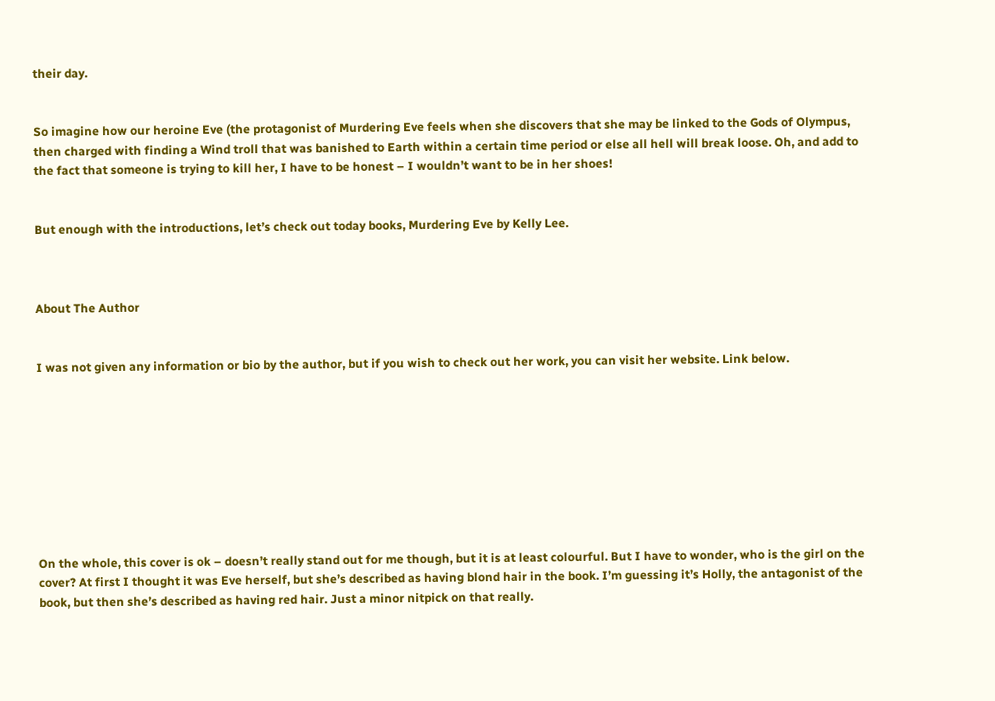their day.


So imagine how our heroine Eve (the protagonist of Murdering Eve feels when she discovers that she may be linked to the Gods of Olympus, then charged with finding a Wind troll that was banished to Earth within a certain time period or else all hell will break loose. Oh, and add to the fact that someone is trying to kill her, I have to be honest – I wouldn’t want to be in her shoes!


But enough with the introductions, let’s check out today books, Murdering Eve by Kelly Lee.



About The Author


I was not given any information or bio by the author, but if you wish to check out her work, you can visit her website. Link below.









On the whole, this cover is ok – doesn’t really stand out for me though, but it is at least colourful. But I have to wonder, who is the girl on the cover? At first I thought it was Eve herself, but she’s described as having blond hair in the book. I’m guessing it’s Holly, the antagonist of the book, but then she’s described as having red hair. Just a minor nitpick on that really.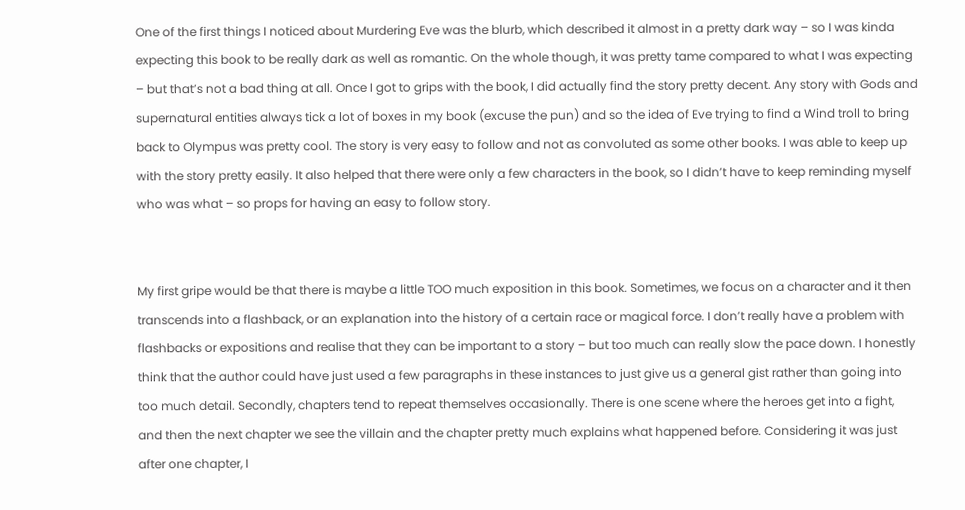One of the first things I noticed about Murdering Eve was the blurb, which described it almost in a pretty dark way – so I was kinda expecting this book to be really dark as well as romantic. On the whole though, it was pretty tame compared to what I was expecting – but that’s not a bad thing at all. Once I got to grips with the book, I did actually find the story pretty decent. Any story with Gods and supernatural entities always tick a lot of boxes in my book (excuse the pun) and so the idea of Eve trying to find a Wind troll to bring back to Olympus was pretty cool. The story is very easy to follow and not as convoluted as some other books. I was able to keep up with the story pretty easily. It also helped that there were only a few characters in the book, so I didn’t have to keep reminding myself who was what – so props for having an easy to follow story.


My first gripe would be that there is maybe a little TOO much exposition in this book. Sometimes, we focus on a character and it then transcends into a flashback, or an explanation into the history of a certain race or magical force. I don’t really have a problem with flashbacks or expositions and realise that they can be important to a story – but too much can really slow the pace down. I honestly think that the author could have just used a few paragraphs in these instances to just give us a general gist rather than going into too much detail. Secondly, chapters tend to repeat themselves occasionally. There is one scene where the heroes get into a fight, and then the next chapter we see the villain and the chapter pretty much explains what happened before. Considering it was just after one chapter, I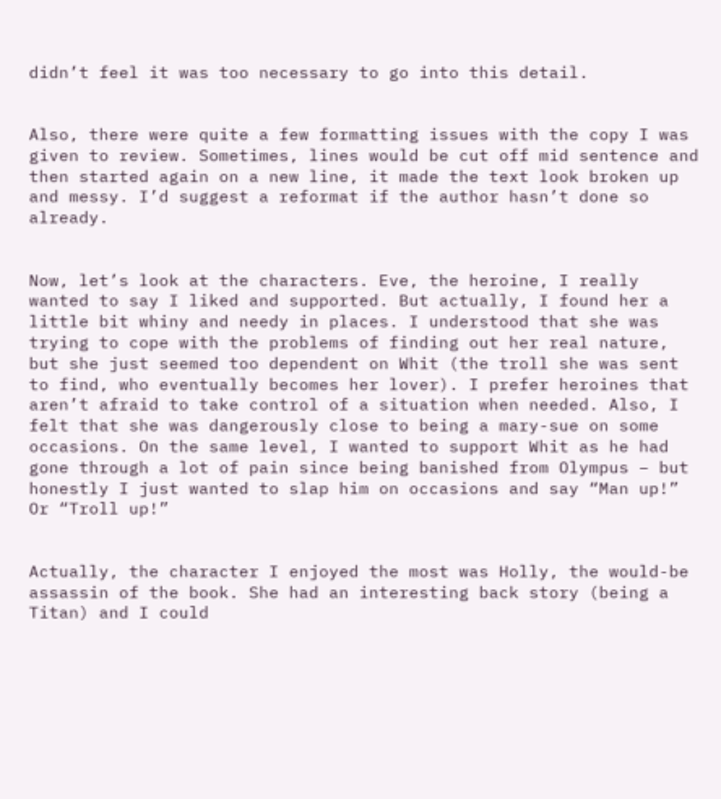didn’t feel it was too necessary to go into this detail.


Also, there were quite a few formatting issues with the copy I was given to review. Sometimes, lines would be cut off mid sentence and then started again on a new line, it made the text look broken up and messy. I’d suggest a reformat if the author hasn’t done so already.


Now, let’s look at the characters. Eve, the heroine, I really wanted to say I liked and supported. But actually, I found her a little bit whiny and needy in places. I understood that she was trying to cope with the problems of finding out her real nature, but she just seemed too dependent on Whit (the troll she was sent to find, who eventually becomes her lover). I prefer heroines that aren’t afraid to take control of a situation when needed. Also, I felt that she was dangerously close to being a mary-sue on some occasions. On the same level, I wanted to support Whit as he had gone through a lot of pain since being banished from Olympus – but honestly I just wanted to slap him on occasions and say “Man up!” Or “Troll up!”


Actually, the character I enjoyed the most was Holly, the would-be assassin of the book. She had an interesting back story (being a Titan) and I could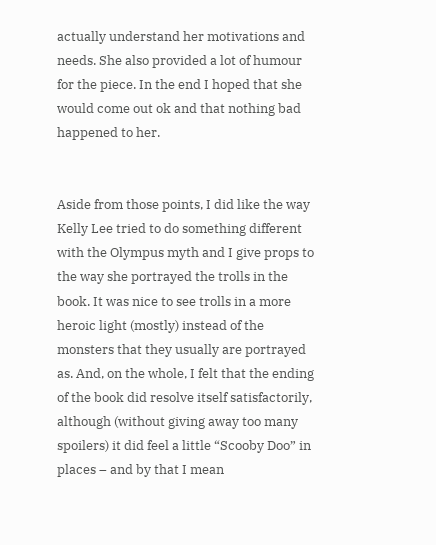actually understand her motivations and needs. She also provided a lot of humour for the piece. In the end I hoped that she would come out ok and that nothing bad happened to her.


Aside from those points, I did like the way Kelly Lee tried to do something different with the Olympus myth and I give props to the way she portrayed the trolls in the book. It was nice to see trolls in a more heroic light (mostly) instead of the monsters that they usually are portrayed as. And, on the whole, I felt that the ending of the book did resolve itself satisfactorily, although (without giving away too many spoilers) it did feel a little “Scooby Doo” in places – and by that I mean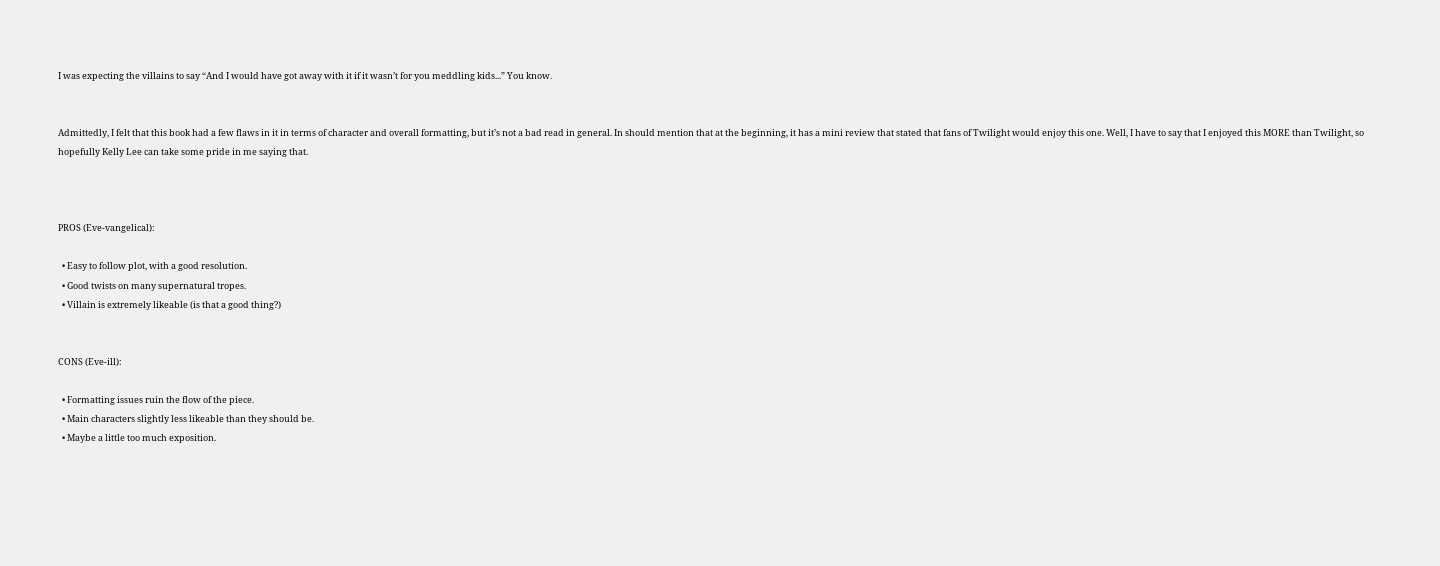I was expecting the villains to say “And I would have got away with it if it wasn’t for you meddling kids...” You know.


Admittedly, I felt that this book had a few flaws in it in terms of character and overall formatting, but it’s not a bad read in general. In should mention that at the beginning, it has a mini review that stated that fans of Twilight would enjoy this one. Well, I have to say that I enjoyed this MORE than Twilight, so hopefully Kelly Lee can take some pride in me saying that.



PROS (Eve-vangelical):

  • Easy to follow plot, with a good resolution.
  • Good twists on many supernatural tropes.
  • Villain is extremely likeable (is that a good thing?)


CONS (Eve-ill):

  • Formatting issues ruin the flow of the piece.
  • Main characters slightly less likeable than they should be.
  • Maybe a little too much exposition.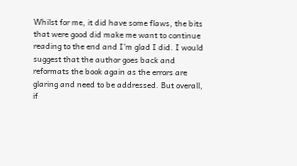Whilst for me, it did have some flaws, the bits that were good did make me want to continue reading to the end and I’m glad I did. I would suggest that the author goes back and reformats the book again as the errors are glaring and need to be addressed. But overall, if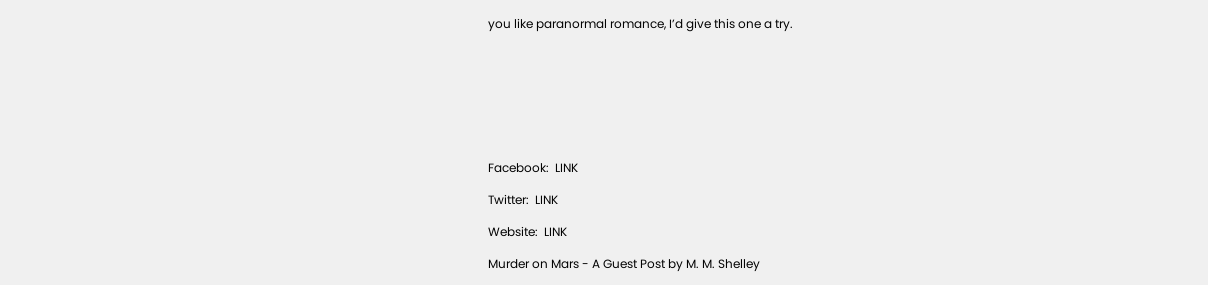you like paranormal romance, I’d give this one a try.








Facebook:  LINK

Twitter:  LINK

Website:  LINK

Murder on Mars - A Guest Post by M. M. Shelley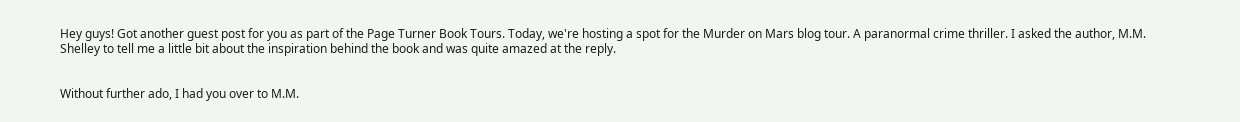Hey guys! Got another guest post for you as part of the Page Turner Book Tours. Today, we're hosting a spot for the Murder on Mars blog tour. A paranormal crime thriller. I asked the author, M.M. Shelley to tell me a little bit about the inspiration behind the book and was quite amazed at the reply.


Without further ado, I had you over to M.M.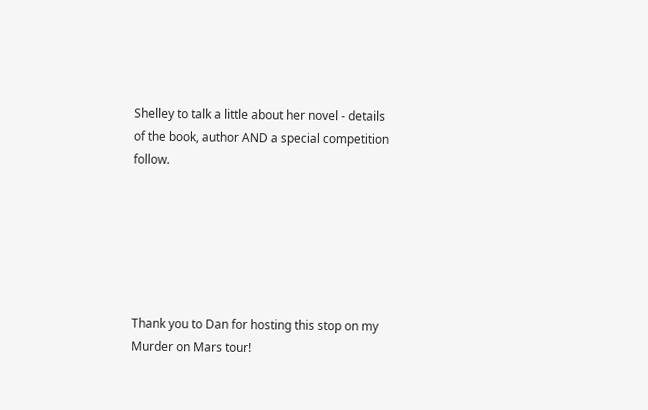Shelley to talk a little about her novel - details of the book, author AND a special competition follow.






Thank you to Dan for hosting this stop on my Murder on Mars tour!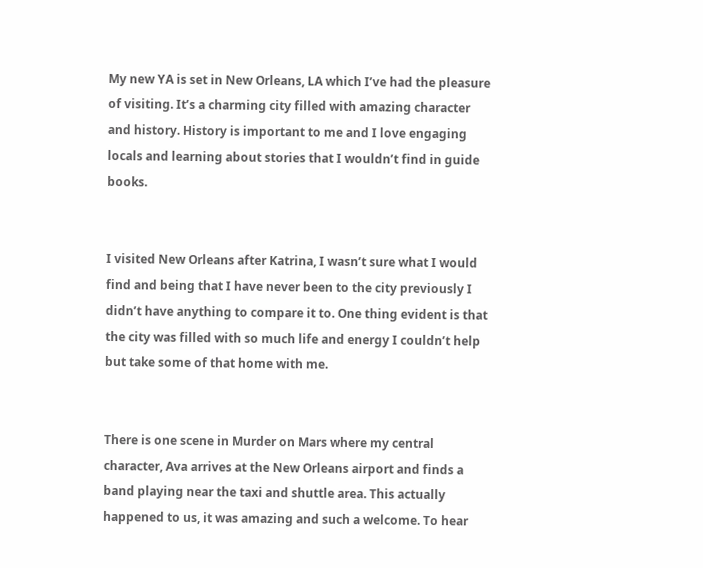My new YA is set in New Orleans, LA which I’ve had the pleasure of visiting. It’s a charming city filled with amazing character and history. History is important to me and I love engaging locals and learning about stories that I wouldn’t find in guide books.


I visited New Orleans after Katrina, I wasn’t sure what I would find and being that I have never been to the city previously I didn’t have anything to compare it to. One thing evident is that the city was filled with so much life and energy I couldn’t help but take some of that home with me.


There is one scene in Murder on Mars where my central character, Ava arrives at the New Orleans airport and finds a band playing near the taxi and shuttle area. This actually happened to us, it was amazing and such a welcome. To hear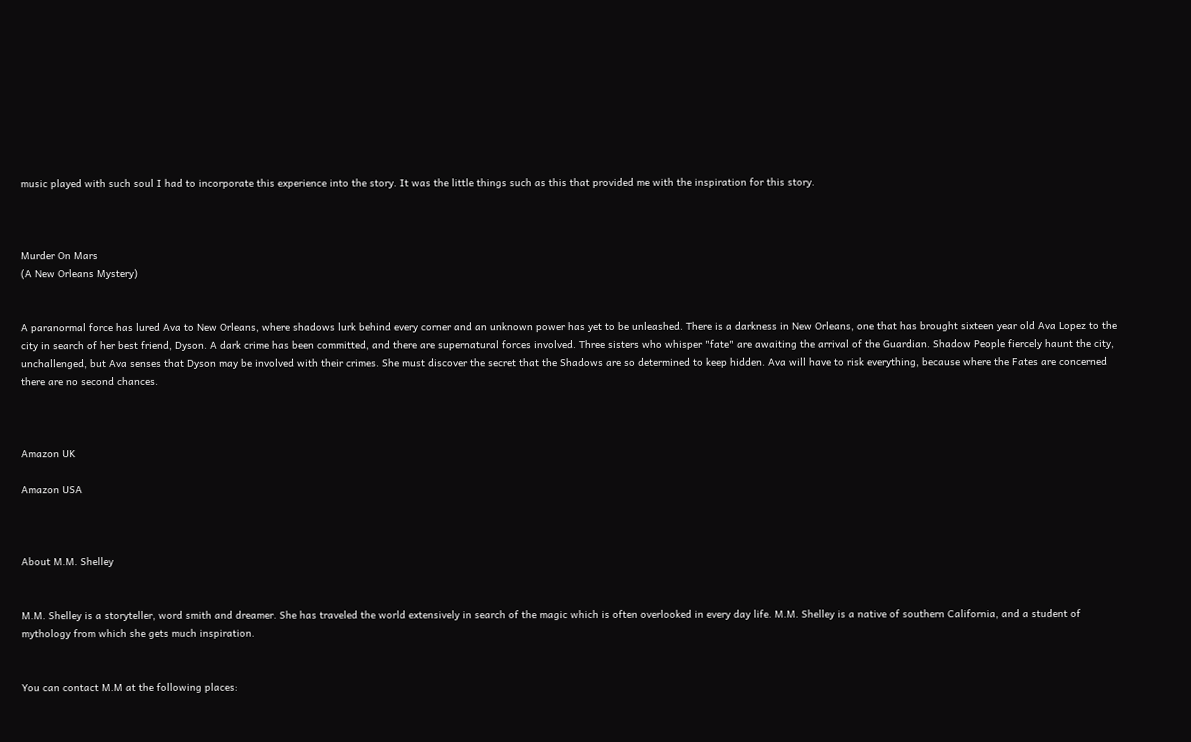music played with such soul I had to incorporate this experience into the story. It was the little things such as this that provided me with the inspiration for this story.



Murder On Mars
(A New Orleans Mystery)


A paranormal force has lured Ava to New Orleans, where shadows lurk behind every corner and an unknown power has yet to be unleashed. There is a darkness in New Orleans, one that has brought sixteen year old Ava Lopez to the city in search of her best friend, Dyson. A dark crime has been committed, and there are supernatural forces involved. Three sisters who whisper "fate" are awaiting the arrival of the Guardian. Shadow People fiercely haunt the city, unchallenged, but Ava senses that Dyson may be involved with their crimes. She must discover the secret that the Shadows are so determined to keep hidden. Ava will have to risk everything, because where the Fates are concerned there are no second chances.



Amazon UK

Amazon USA



About M.M. Shelley


M.M. Shelley is a storyteller, word smith and dreamer. She has traveled the world extensively in search of the magic which is often overlooked in every day life. M.M. Shelley is a native of southern California, and a student of mythology from which she gets much inspiration.


You can contact M.M at the following places: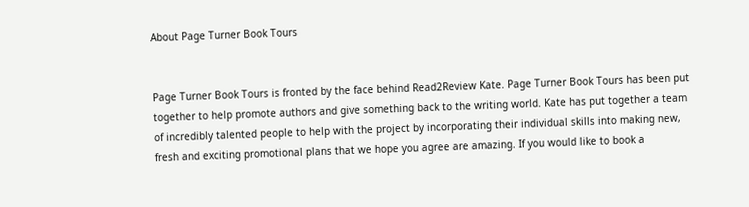About Page Turner Book Tours


Page Turner Book Tours is fronted by the face behind Read2Review Kate. Page Turner Book Tours has been put together to help promote authors and give something back to the writing world. Kate has put together a team of incredibly talented people to help with the project by incorporating their individual skills into making new, fresh and exciting promotional plans that we hope you agree are amazing. If you would like to book a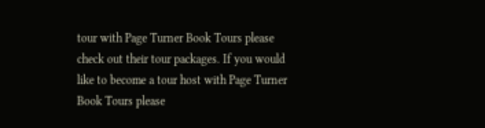tour with Page Turner Book Tours please check out their tour packages. If you would like to become a tour host with Page Turner Book Tours please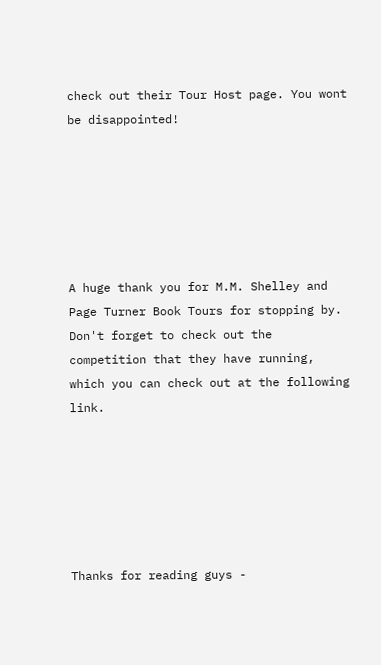check out their Tour Host page. You wont be disappointed!






A huge thank you for M.M. Shelley and Page Turner Book Tours for stopping by. Don't forget to check out the competition that they have running, which you can check out at the following link.






Thanks for reading guys -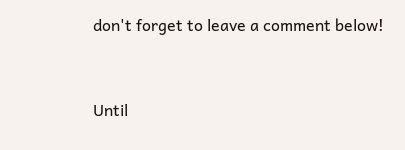don't forget to leave a comment below!


Until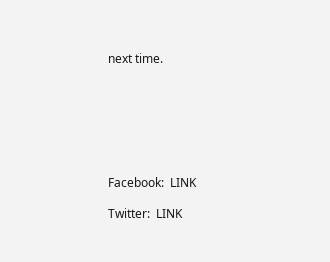next time.







Facebook:  LINK

Twitter:  LINK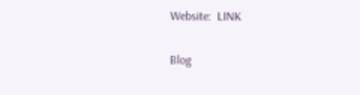Website:  LINK

Blog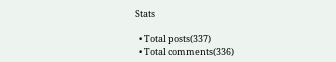Stats

  • Total posts(337)
  • Total comments(336)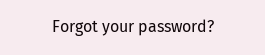Forgot your password?